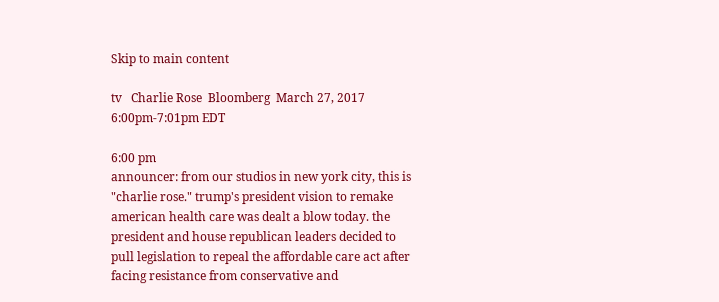Skip to main content

tv   Charlie Rose  Bloomberg  March 27, 2017 6:00pm-7:01pm EDT

6:00 pm
announcer: from our studios in new york city, this is "charlie rose." trump's president vision to remake american health care was dealt a blow today. the president and house republican leaders decided to pull legislation to repeal the affordable care act after facing resistance from conservative and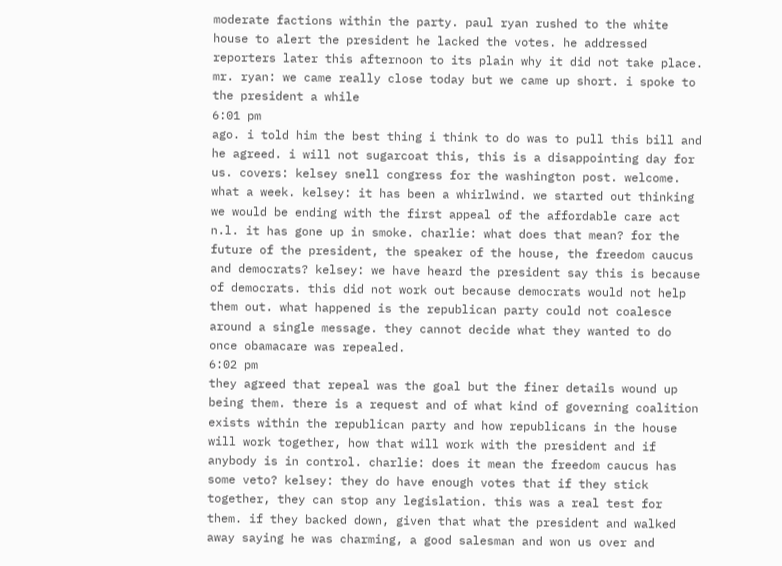moderate factions within the party. paul ryan rushed to the white house to alert the president he lacked the votes. he addressed reporters later this afternoon to its plain why it did not take place. mr. ryan: we came really close today but we came up short. i spoke to the president a while
6:01 pm
ago. i told him the best thing i think to do was to pull this bill and he agreed. i will not sugarcoat this, this is a disappointing day for us. covers: kelsey snell congress for the washington post. welcome. what a week. kelsey: it has been a whirlwind. we started out thinking we would be ending with the first appeal of the affordable care act n.l. it has gone up in smoke. charlie: what does that mean? for the future of the president, the speaker of the house, the freedom caucus and democrats? kelsey: we have heard the president say this is because of democrats. this did not work out because democrats would not help them out. what happened is the republican party could not coalesce around a single message. they cannot decide what they wanted to do once obamacare was repealed.
6:02 pm
they agreed that repeal was the goal but the finer details wound up being them. there is a request and of what kind of governing coalition exists within the republican party and how republicans in the house will work together, how that will work with the president and if anybody is in control. charlie: does it mean the freedom caucus has some veto? kelsey: they do have enough votes that if they stick together, they can stop any legislation. this was a real test for them. if they backed down, given that what the president and walked away saying he was charming, a good salesman and won us over and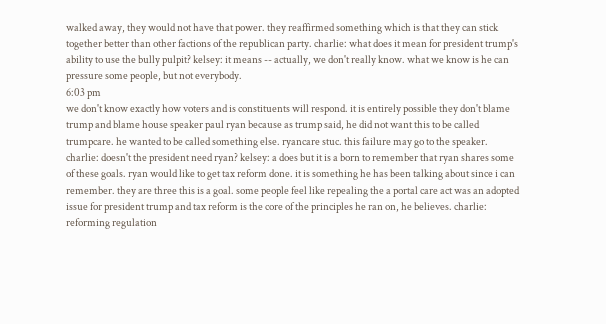walked away, they would not have that power. they reaffirmed something which is that they can stick together better than other factions of the republican party. charlie: what does it mean for president trump's ability to use the bully pulpit? kelsey: it means -- actually, we don't really know. what we know is he can pressure some people, but not everybody.
6:03 pm
we don't know exactly how voters and is constituents will respond. it is entirely possible they don't blame trump and blame house speaker paul ryan because as trump said, he did not want this to be called trumpcare. he wanted to be called something else. ryancare stuc. this failure may go to the speaker. charlie: doesn't the president need ryan? kelsey: a does but it is a born to remember that ryan shares some of these goals. ryan would like to get tax reform done. it is something he has been talking about since i can remember. they are three this is a goal. some people feel like repealing the a portal care act was an adopted issue for president trump and tax reform is the core of the principles he ran on, he believes. charlie: reforming regulation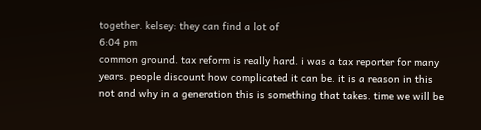together. kelsey: they can find a lot of
6:04 pm
common ground. tax reform is really hard. i was a tax reporter for many years. people discount how complicated it can be. it is a reason in this not and why in a generation this is something that takes. time we will be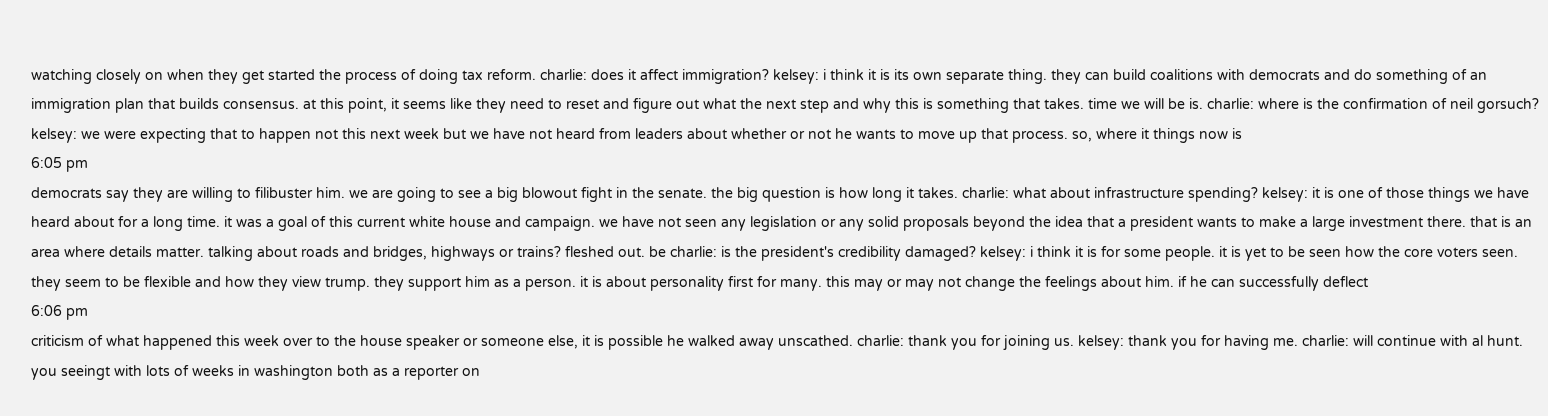watching closely on when they get started the process of doing tax reform. charlie: does it affect immigration? kelsey: i think it is its own separate thing. they can build coalitions with democrats and do something of an immigration plan that builds consensus. at this point, it seems like they need to reset and figure out what the next step and why this is something that takes. time we will be is. charlie: where is the confirmation of neil gorsuch? kelsey: we were expecting that to happen not this next week but we have not heard from leaders about whether or not he wants to move up that process. so, where it things now is
6:05 pm
democrats say they are willing to filibuster him. we are going to see a big blowout fight in the senate. the big question is how long it takes. charlie: what about infrastructure spending? kelsey: it is one of those things we have heard about for a long time. it was a goal of this current white house and campaign. we have not seen any legislation or any solid proposals beyond the idea that a president wants to make a large investment there. that is an area where details matter. talking about roads and bridges, highways or trains? fleshed out. be charlie: is the president's credibility damaged? kelsey: i think it is for some people. it is yet to be seen how the core voters seen. they seem to be flexible and how they view trump. they support him as a person. it is about personality first for many. this may or may not change the feelings about him. if he can successfully deflect
6:06 pm
criticism of what happened this week over to the house speaker or someone else, it is possible he walked away unscathed. charlie: thank you for joining us. kelsey: thank you for having me. charlie: will continue with al hunt. you seeingt with lots of weeks in washington both as a reporter on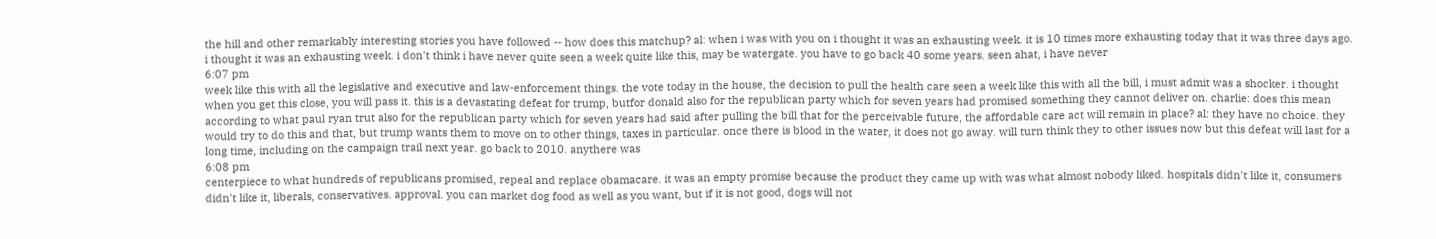the hill and other remarkably interesting stories you have followed -- how does this matchup? al: when i was with you on i thought it was an exhausting week. it is 10 times more exhausting today that it was three days ago. i thought it was an exhausting week. i don't think i have never quite seen a week quite like this, may be watergate. you have to go back 40 some years. seen ahat, i have never
6:07 pm
week like this with all the legislative and executive and law-enforcement things. the vote today in the house, the decision to pull the health care seen a week like this with all the bill, i must admit was a shocker. i thought when you get this close, you will pass it. this is a devastating defeat for trump, butfor donald also for the republican party which for seven years had promised something they cannot deliver on. charlie: does this mean according to what paul ryan trut also for the republican party which for seven years had said after pulling the bill that for the perceivable future, the affordable care act will remain in place? al: they have no choice. they would try to do this and that, but trump wants them to move on to other things, taxes in particular. once there is blood in the water, it does not go away. will turn think they to other issues now but this defeat will last for a long time, including on the campaign trail next year. go back to 2010. anythere was
6:08 pm
centerpiece to what hundreds of republicans promised, repeal and replace obamacare. it was an empty promise because the product they came up with was what almost nobody liked. hospitals didn't like it, consumers didn't like it, liberals, conservatives. approval. you can market dog food as well as you want, but if it is not good, dogs will not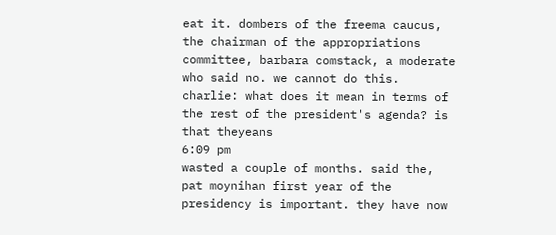eat it. dombers of the freema caucus, the chairman of the appropriations committee, barbara comstack, a moderate who said no. we cannot do this. charlie: what does it mean in terms of the rest of the president's agenda? is that theyeans
6:09 pm
wasted a couple of months. said the, pat moynihan first year of the presidency is important. they have now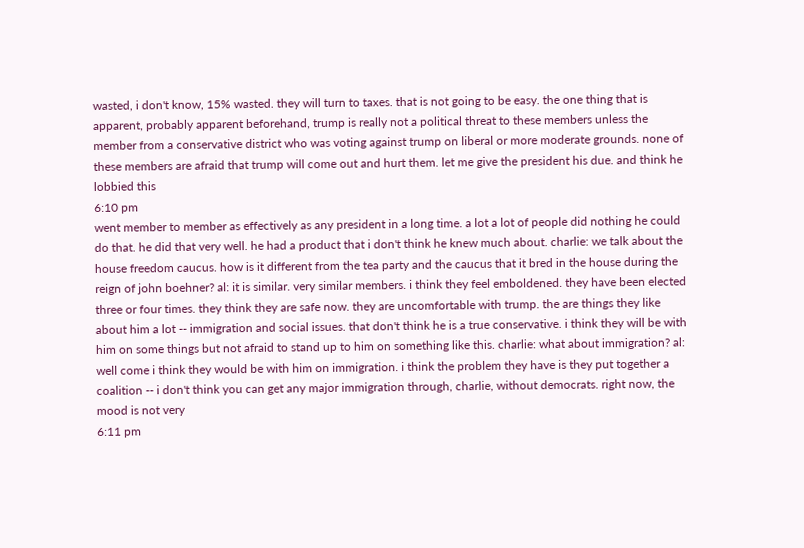wasted, i don't know, 15% wasted. they will turn to taxes. that is not going to be easy. the one thing that is apparent, probably apparent beforehand, trump is really not a political threat to these members unless the member from a conservative district who was voting against trump on liberal or more moderate grounds. none of these members are afraid that trump will come out and hurt them. let me give the president his due. and think he lobbied this
6:10 pm
went member to member as effectively as any president in a long time. a lot a lot of people did nothing he could do that. he did that very well. he had a product that i don't think he knew much about. charlie: we talk about the house freedom caucus. how is it different from the tea party and the caucus that it bred in the house during the reign of john boehner? al: it is similar. very similar members. i think they feel emboldened. they have been elected three or four times. they think they are safe now. they are uncomfortable with trump. the are things they like about him a lot -- immigration and social issues. that don't think he is a true conservative. i think they will be with him on some things but not afraid to stand up to him on something like this. charlie: what about immigration? al: well come i think they would be with him on immigration. i think the problem they have is they put together a coalition -- i don't think you can get any major immigration through, charlie, without democrats. right now, the mood is not very
6:11 pm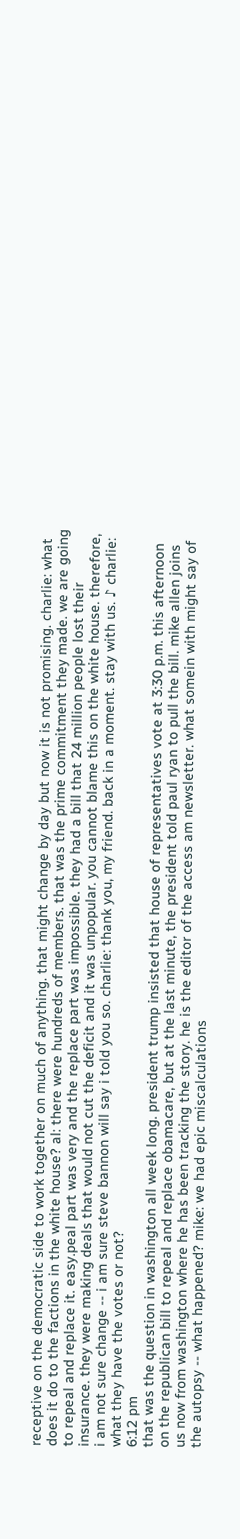receptive on the democratic side to work together on much of anything. that might change by day but now it is not promising. charlie: what does it do to the factions in the white house? al: there were hundreds of members. that was the prime commitment they made. we are going to repeal and replace it. easy.peal part was very and the replace part was impossible. they had a bill that 24 million people lost their insurance. they were making deals that would not cut the deficit and it was unpopular. you cannot blame this on the white house. therefore, i am not sure change -- i am sure steve bannon will say i told you so. charlie: thank you, my friend. back in a moment. stay with us. ♪ charlie: what they have the votes or not?
6:12 pm
that was the question in washington all week long. president trump insisted that house of representatives vote at 3:30 p.m. this afternoon on the republican bill to repeal and replace obamacare, but at the last minute, the president told paul ryan to pull the bill. mike allen joins us now from washington where he has been tracking the story. he is the editor of the access am newsletter. what somein with might say of the autopsy -- what happened? mike: we had epic miscalculations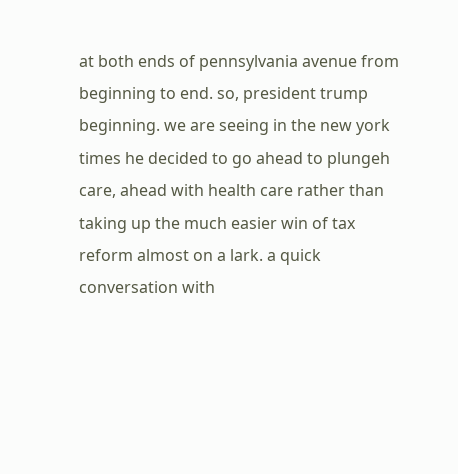at both ends of pennsylvania avenue from beginning to end. so, president trump beginning. we are seeing in the new york times he decided to go ahead to plungeh care, ahead with health care rather than taking up the much easier win of tax reform almost on a lark. a quick conversation with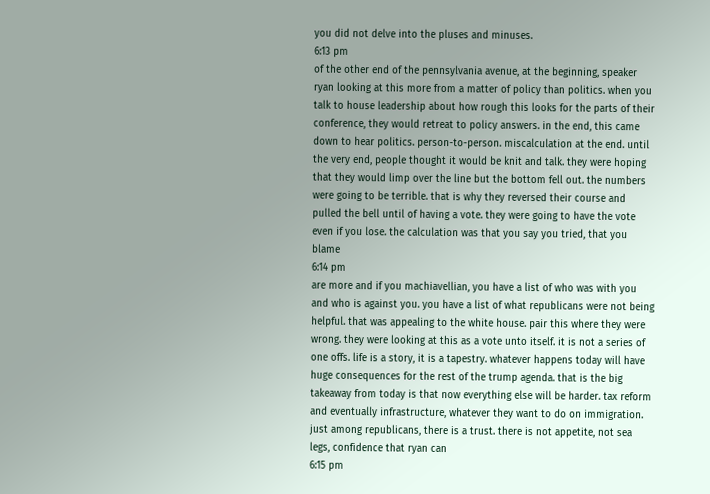you did not delve into the pluses and minuses.
6:13 pm
of the other end of the pennsylvania avenue, at the beginning, speaker ryan looking at this more from a matter of policy than politics. when you talk to house leadership about how rough this looks for the parts of their conference, they would retreat to policy answers. in the end, this came down to hear politics. person-to-person. miscalculation at the end. until the very end, people thought it would be knit and talk. they were hoping that they would limp over the line but the bottom fell out. the numbers were going to be terrible. that is why they reversed their course and pulled the bell until of having a vote. they were going to have the vote even if you lose. the calculation was that you say you tried, that you blame
6:14 pm
are more and if you machiavellian, you have a list of who was with you and who is against you. you have a list of what republicans were not being helpful. that was appealing to the white house. pair this where they were wrong. they were looking at this as a vote unto itself. it is not a series of one offs. life is a story, it is a tapestry. whatever happens today will have huge consequences for the rest of the trump agenda. that is the big takeaway from today is that now everything else will be harder. tax reform and eventually infrastructure, whatever they want to do on immigration. just among republicans, there is a trust. there is not appetite, not sea legs, confidence that ryan can
6:15 pm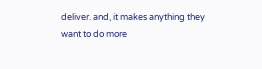deliver. and, it makes anything they want to do more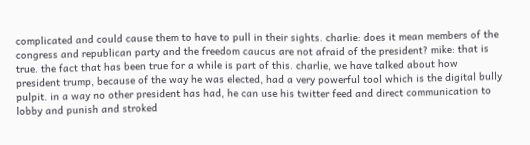complicated and could cause them to have to pull in their sights. charlie: does it mean members of the congress and republican party and the freedom caucus are not afraid of the president? mike: that is true. the fact that has been true for a while is part of this. charlie, we have talked about how president trump, because of the way he was elected, had a very powerful tool which is the digital bully pulpit. in a way no other president has had, he can use his twitter feed and direct communication to lobby and punish and stroked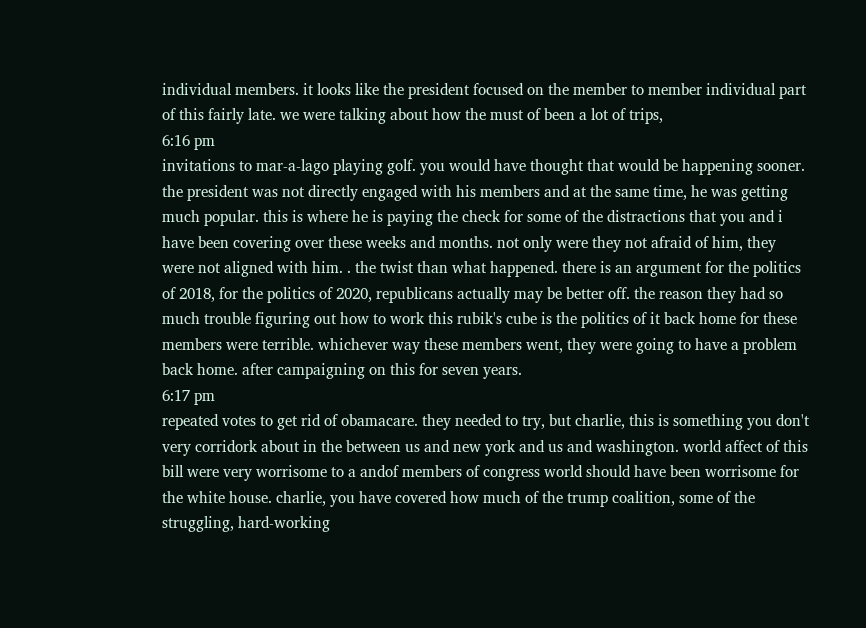individual members. it looks like the president focused on the member to member individual part of this fairly late. we were talking about how the must of been a lot of trips,
6:16 pm
invitations to mar-a-lago playing golf. you would have thought that would be happening sooner. the president was not directly engaged with his members and at the same time, he was getting much popular. this is where he is paying the check for some of the distractions that you and i have been covering over these weeks and months. not only were they not afraid of him, they were not aligned with him. . the twist than what happened. there is an argument for the politics of 2018, for the politics of 2020, republicans actually may be better off. the reason they had so much trouble figuring out how to work this rubik's cube is the politics of it back home for these members were terrible. whichever way these members went, they were going to have a problem back home. after campaigning on this for seven years.
6:17 pm
repeated votes to get rid of obamacare. they needed to try, but charlie, this is something you don't very corridork about in the between us and new york and us and washington. world affect of this bill were very worrisome to a andof members of congress world should have been worrisome for the white house. charlie, you have covered how much of the trump coalition, some of the struggling, hard-working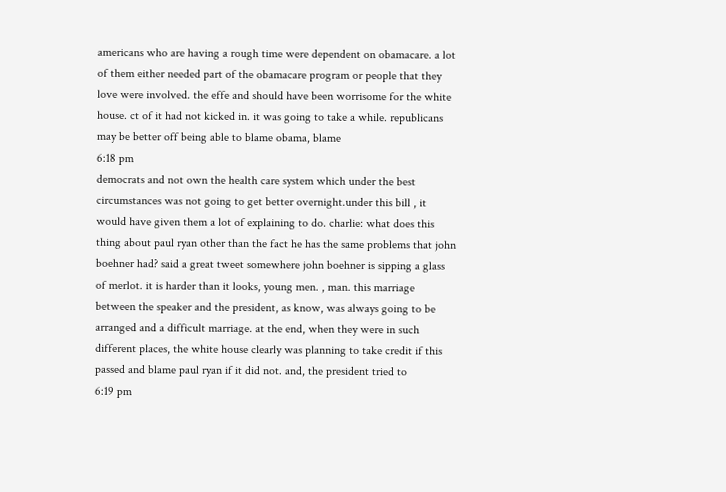americans who are having a rough time were dependent on obamacare. a lot of them either needed part of the obamacare program or people that they love were involved. the effe and should have been worrisome for the white house. ct of it had not kicked in. it was going to take a while. republicans may be better off being able to blame obama, blame
6:18 pm
democrats and not own the health care system which under the best circumstances was not going to get better overnight.under this bill , it would have given them a lot of explaining to do. charlie: what does this thing about paul ryan other than the fact he has the same problems that john boehner had? said a great tweet somewhere john boehner is sipping a glass of merlot. it is harder than it looks, young men. , man. this marriage between the speaker and the president, as know, was always going to be arranged and a difficult marriage. at the end, when they were in such different places, the white house clearly was planning to take credit if this passed and blame paul ryan if it did not. and, the president tried to
6:19 pm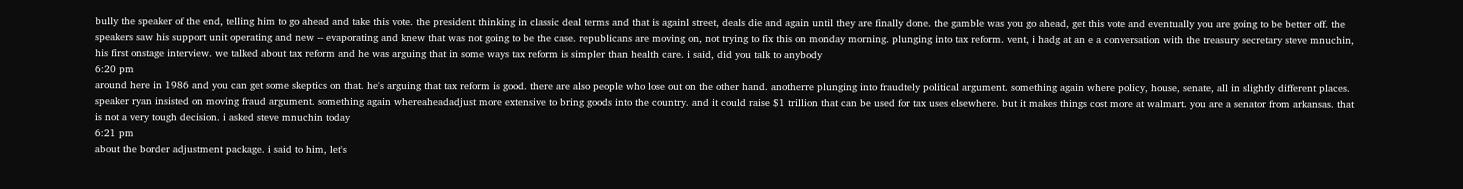bully the speaker of the end, telling him to go ahead and take this vote. the president thinking in classic deal terms and that is againl street, deals die and again until they are finally done. the gamble was you go ahead, get this vote and eventually you are going to be better off. the speakers saw his support unit operating and new -- evaporating and knew that was not going to be the case. republicans are moving on, not trying to fix this on monday morning. plunging into tax reform. vent, i hadg at an e a conversation with the treasury secretary steve mnuchin, his first onstage interview. we talked about tax reform and he was arguing that in some ways tax reform is simpler than health care. i said, did you talk to anybody
6:20 pm
around here in 1986 and you can get some skeptics on that. he's arguing that tax reform is good. there are also people who lose out on the other hand. anotherre plunging into fraudtely political argument. something again where policy, house, senate, all in slightly different places. speaker ryan insisted on moving fraud argument. something again whereaheadadjust more extensive to bring goods into the country. and it could raise $1 trillion that can be used for tax uses elsewhere. but it makes things cost more at walmart. you are a senator from arkansas. that is not a very tough decision. i asked steve mnuchin today
6:21 pm
about the border adjustment package. i said to him, let's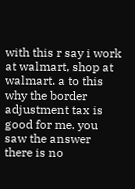with this r say i work at walmart, shop at walmart. a to this why the border adjustment tax is good for me. you saw the answer there is no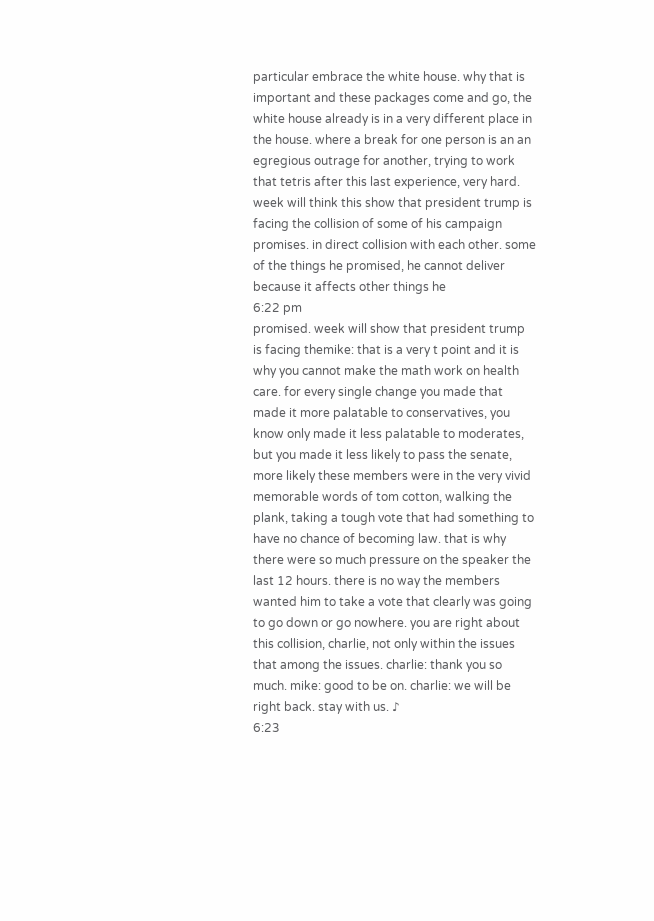particular embrace the white house. why that is important and these packages come and go, the white house already is in a very different place in the house. where a break for one person is an an egregious outrage for another, trying to work that tetris after this last experience, very hard. week will think this show that president trump is facing the collision of some of his campaign promises. in direct collision with each other. some of the things he promised, he cannot deliver because it affects other things he
6:22 pm
promised. week will show that president trump is facing themike: that is a very t point and it is why you cannot make the math work on health care. for every single change you made that made it more palatable to conservatives, you know only made it less palatable to moderates, but you made it less likely to pass the senate, more likely these members were in the very vivid memorable words of tom cotton, walking the plank, taking a tough vote that had something to have no chance of becoming law. that is why there were so much pressure on the speaker the last 12 hours. there is no way the members wanted him to take a vote that clearly was going to go down or go nowhere. you are right about this collision, charlie, not only within the issues that among the issues. charlie: thank you so much. mike: good to be on. charlie: we will be right back. stay with us. ♪
6:23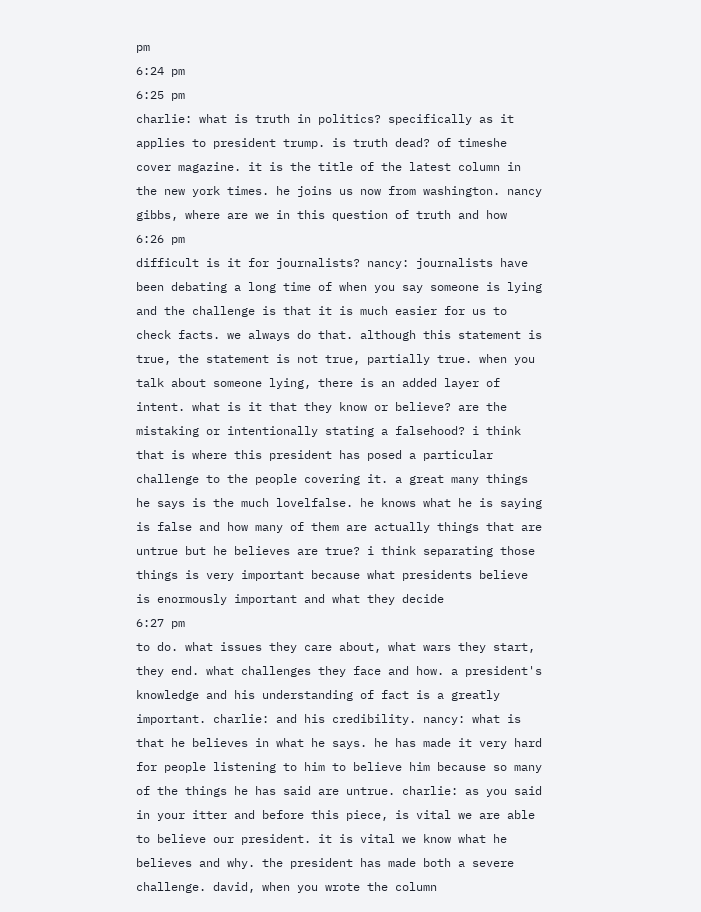pm
6:24 pm
6:25 pm
charlie: what is truth in politics? specifically as it applies to president trump. is truth dead? of timeshe cover magazine. it is the title of the latest column in the new york times. he joins us now from washington. nancy gibbs, where are we in this question of truth and how
6:26 pm
difficult is it for journalists? nancy: journalists have been debating a long time of when you say someone is lying and the challenge is that it is much easier for us to check facts. we always do that. although this statement is true, the statement is not true, partially true. when you talk about someone lying, there is an added layer of intent. what is it that they know or believe? are the mistaking or intentionally stating a falsehood? i think that is where this president has posed a particular challenge to the people covering it. a great many things he says is the much lovelfalse. he knows what he is saying is false and how many of them are actually things that are untrue but he believes are true? i think separating those things is very important because what presidents believe is enormously important and what they decide
6:27 pm
to do. what issues they care about, what wars they start, they end. what challenges they face and how. a president's knowledge and his understanding of fact is a greatly important. charlie: and his credibility. nancy: what is that he believes in what he says. he has made it very hard for people listening to him to believe him because so many of the things he has said are untrue. charlie: as you said in your itter and before this piece, is vital we are able to believe our president. it is vital we know what he believes and why. the president has made both a severe challenge. david, when you wrote the column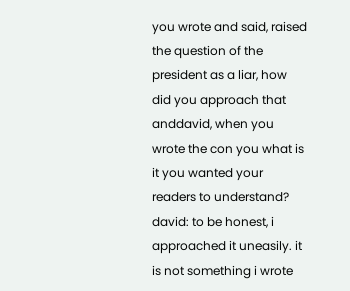you wrote and said, raised the question of the president as a liar, how did you approach that anddavid, when you wrote the con you what is it you wanted your readers to understand? david: to be honest, i approached it uneasily. it is not something i wrote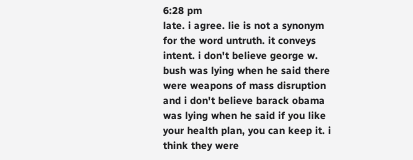6:28 pm
late. i agree. lie is not a synonym for the word untruth. it conveys intent. i don't believe george w. bush was lying when he said there were weapons of mass disruption and i don't believe barack obama was lying when he said if you like your health plan, you can keep it. i think they were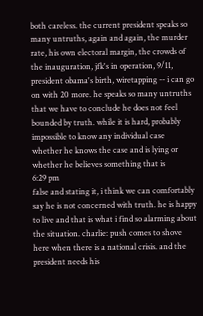both careless. the current president speaks so many untruths, again and again, the murder rate, his own electoral margin, the crowds of the inauguration, jfk's in operation, 9/11, president obama's birth, wiretapping -- i can go on with 20 more. he speaks so many untruths that we have to conclude he does not feel bounded by truth. while it is hard, probably impossible to know any individual case whether he knows the case and is lying or whether he believes something that is
6:29 pm
false and stating it, i think we can comfortably say he is not concerned with truth. he is happy to live and that is what i find so alarming about the situation. charlie: push comes to shove here when there is a national crisis. and the president needs his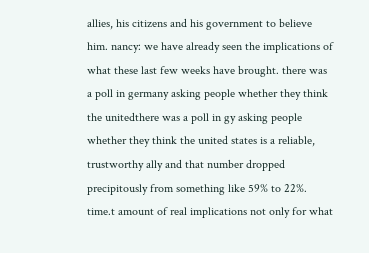allies, his citizens and his government to believe him. nancy: we have already seen the implications of what these last few weeks have brought. there was a poll in germany asking people whether they think the unitedthere was a poll in gy asking people whether they think the united states is a reliable, trustworthy ally and that number dropped precipitously from something like 59% to 22%. time.t amount of real implications not only for what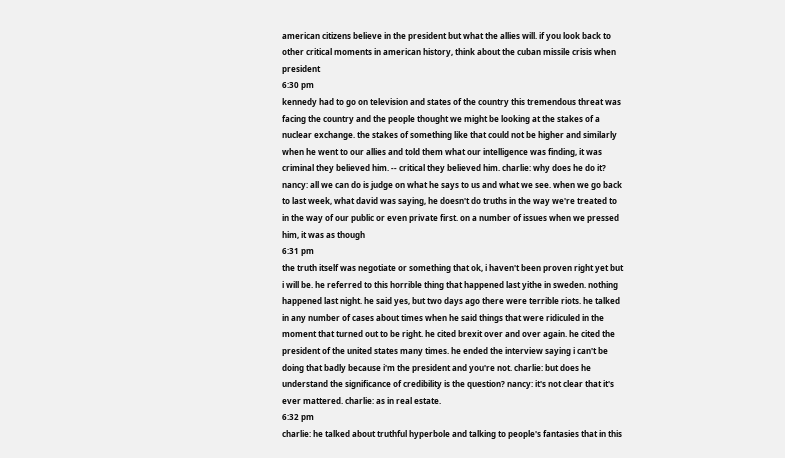american citizens believe in the president but what the allies will. if you look back to other critical moments in american history, think about the cuban missile crisis when president
6:30 pm
kennedy had to go on television and states of the country this tremendous threat was facing the country and the people thought we might be looking at the stakes of a nuclear exchange. the stakes of something like that could not be higher and similarly when he went to our allies and told them what our intelligence was finding, it was criminal they believed him. -- critical they believed him. charlie: why does he do it? nancy: all we can do is judge on what he says to us and what we see. when we go back to last week, what david was saying, he doesn't do truths in the way we're treated to in the way of our public or even private first. on a number of issues when we pressed him, it was as though
6:31 pm
the truth itself was negotiate or something that ok, i haven't been proven right yet but i will be. he referred to this horrible thing that happened last yithe in sweden. nothing happened last night. he said yes, but two days ago there were terrible riots. he talked in any number of cases about times when he said things that were ridiculed in the moment that turned out to be right. he cited brexit over and over again. he cited the president of the united states many times. he ended the interview saying i can't be doing that badly because i'm the president and you're not. charlie: but does he understand the significance of credibility is the question? nancy: it's not clear that it's ever mattered. charlie: as in real estate.
6:32 pm
charlie: he talked about truthful hyperbole and talking to people's fantasies that in this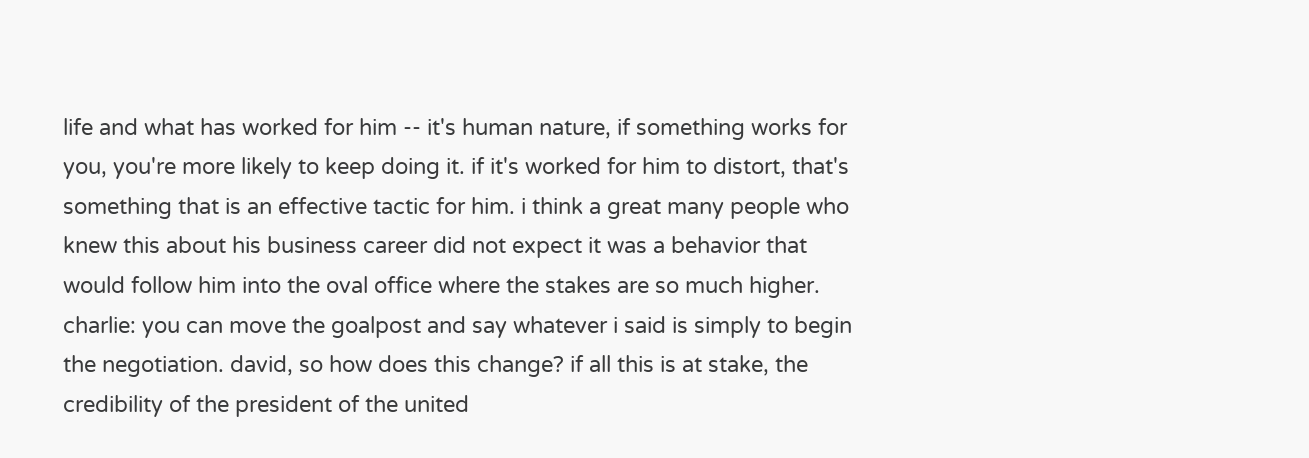life and what has worked for him -- it's human nature, if something works for you, you're more likely to keep doing it. if it's worked for him to distort, that's something that is an effective tactic for him. i think a great many people who knew this about his business career did not expect it was a behavior that would follow him into the oval office where the stakes are so much higher. charlie: you can move the goalpost and say whatever i said is simply to begin the negotiation. david, so how does this change? if all this is at stake, the credibility of the president of the united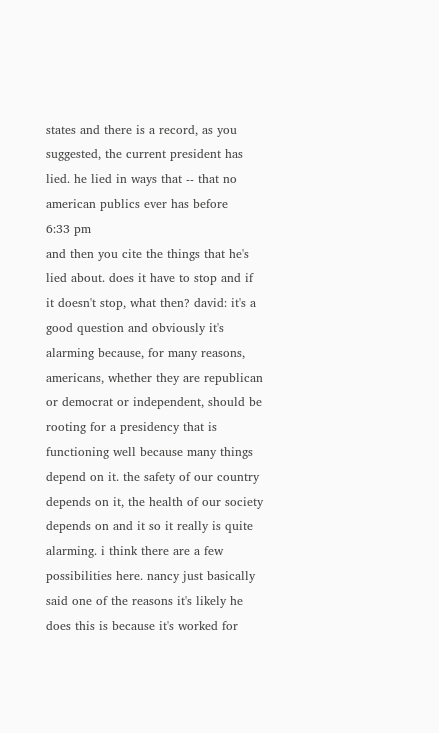states and there is a record, as you suggested, the current president has lied. he lied in ways that -- that no american publics ever has before
6:33 pm
and then you cite the things that he's lied about. does it have to stop and if it doesn't stop, what then? david: it's a good question and obviously it's alarming because, for many reasons, americans, whether they are republican or democrat or independent, should be rooting for a presidency that is functioning well because many things depend on it. the safety of our country depends on it, the health of our society depends on and it so it really is quite alarming. i think there are a few possibilities here. nancy just basically said one of the reasons it's likely he does this is because it's worked for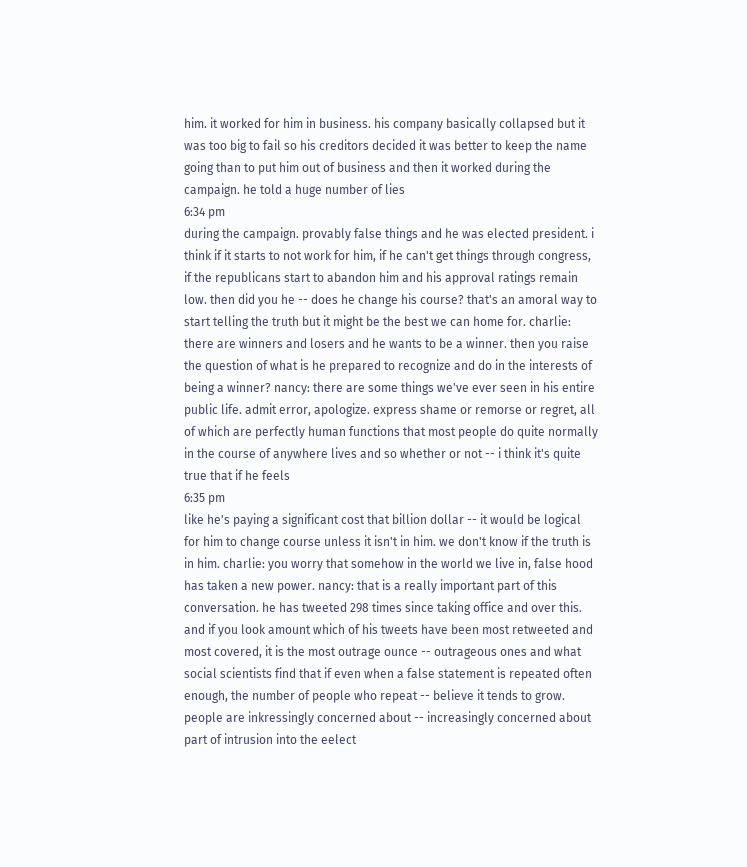him. it worked for him in business. his company basically collapsed but it was too big to fail so his creditors decided it was better to keep the name going than to put him out of business and then it worked during the campaign. he told a huge number of lies
6:34 pm
during the campaign. provably false things and he was elected president. i think if it starts to not work for him, if he can't get things through congress, if the republicans start to abandon him and his approval ratings remain low. then did you he -- does he change his course? that's an amoral way to start telling the truth but it might be the best we can home for. charlie: there are winners and losers and he wants to be a winner. then you raise the question of what is he prepared to recognize and do in the interests of being a winner? nancy: there are some things we've ever seen in his entire public life. admit error, apologize. express shame or remorse or regret, all of which are perfectly human functions that most people do quite normally in the course of anywhere lives and so whether or not -- i think it's quite true that if he feels
6:35 pm
like he's paying a significant cost that billion dollar -- it would be logical for him to change course unless it isn't in him. we don't know if the truth is in him. charlie: you worry that somehow in the world we live in, false hood has taken a new power. nancy: that is a really important part of this conversation. he has tweeted 298 times since taking office and over this. and if you look amount which of his tweets have been most retweeted and most covered, it is the most outrage ounce -- outrageous ones and what social scientists find that if even when a false statement is repeated often enough, the number of people who repeat -- believe it tends to grow. people are inkressingly concerned about -- increasingly concerned about part of intrusion into the eelect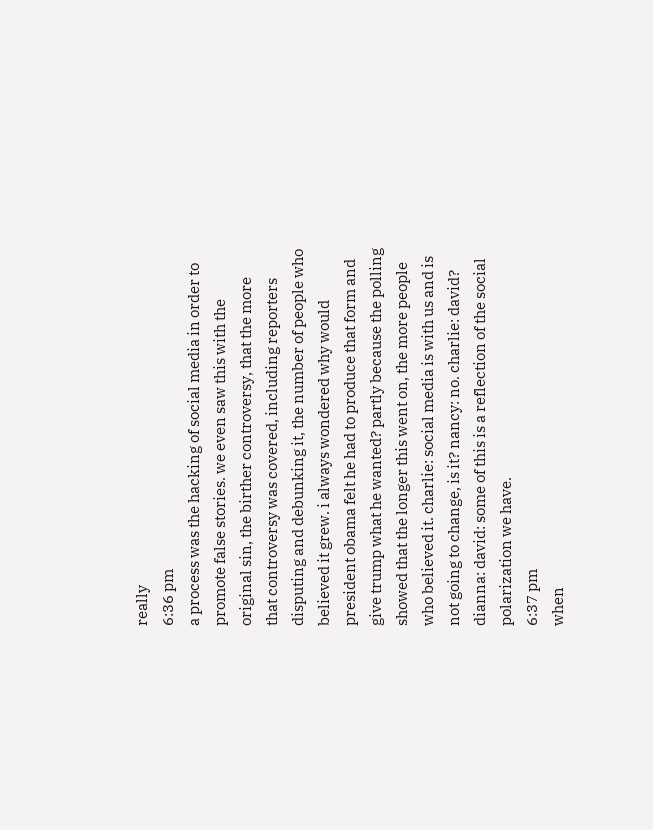really
6:36 pm
a process was the hacking of social media in order to promote false stories. we even saw this with the original sin, the birther controversy, that the more that controversy was covered, including reporters disputing and debunking it, the number of people who believed it grew. i always wondered why would president obama felt he had to produce that form and give trump what he wanted? partly because the polling showed that the longer this went on, the more people who believed it. charlie: social media is with us and is not going to change, is it? nancy: no. charlie: david? dianna: david: some of this is a reflection of the social polarization we have.
6:37 pm
when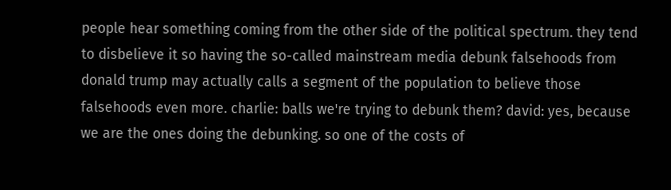people hear something coming from the other side of the political spectrum. they tend to disbelieve it so having the so-called mainstream media debunk falsehoods from donald trump may actually calls a segment of the population to believe those falsehoods even more. charlie: balls we're trying to debunk them? david: yes, because we are the ones doing the debunking. so one of the costs of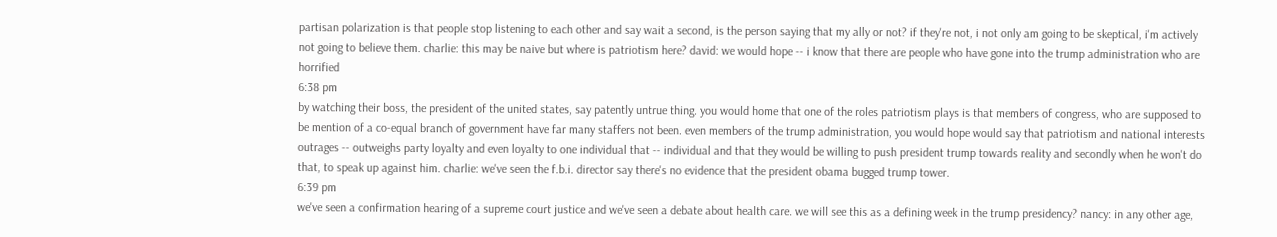partisan polarization is that people stop listening to each other and say wait a second, is the person saying that my ally or not? if they're not, i not only am going to be skeptical, i'm actively not going to believe them. charlie: this may be naive but where is patriotism here? david: we would hope -- i know that there are people who have gone into the trump administration who are horrified
6:38 pm
by watching their boss, the president of the united states, say patently untrue thing. you would home that one of the roles patriotism plays is that members of congress, who are supposed to be mention of a co-equal branch of government have far many staffers not been. even members of the trump administration, you would hope would say that patriotism and national interests outrages -- outweighs party loyalty and even loyalty to one individual that -- individual and that they would be willing to push president trump towards reality and secondly when he won't do that, to speak up against him. charlie: we've seen the f.b.i. director say there's no evidence that the president obama bugged trump tower.
6:39 pm
we've seen a confirmation hearing of a supreme court justice and we've seen a debate about health care. we will see this as a defining week in the trump presidency? nancy: in any other age,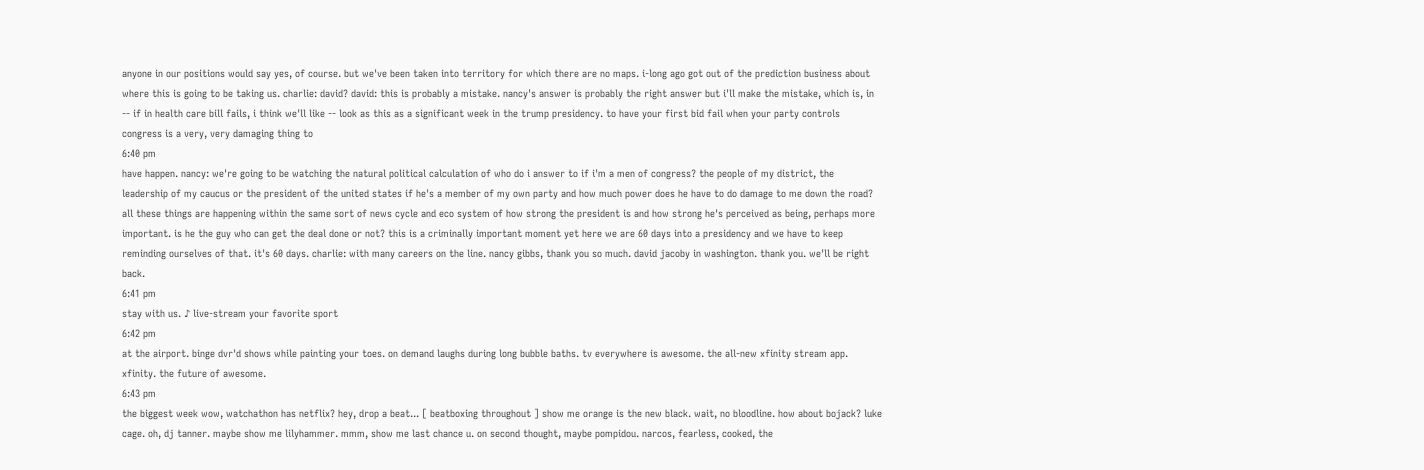anyone in our positions would say yes, of course. but we've been taken into territory for which there are no maps. i-long ago got out of the prediction business about where this is going to be taking us. charlie: david? david: this is probably a mistake. nancy's answer is probably the right answer but i'll make the mistake, which is, in -- if in health care bill fails, i think we'll like -- look as this as a significant week in the trump presidency. to have your first bid fail when your party controls congress is a very, very damaging thing to
6:40 pm
have happen. nancy: we're going to be watching the natural political calculation of who do i answer to if i'm a men of congress? the people of my district, the leadership of my caucus or the president of the united states if he's a member of my own party and how much power does he have to do damage to me down the road? all these things are happening within the same sort of news cycle and eco system of how strong the president is and how strong he's perceived as being, perhaps more important. is he the guy who can get the deal done or not? this is a criminally important moment yet here we are 60 days into a presidency and we have to keep reminding ourselves of that. it's 60 days. charlie: with many careers on the line. nancy gibbs, thank you so much. david jacoby in washington. thank you. we'll be right back.
6:41 pm
stay with us. ♪ live-stream your favorite sport
6:42 pm
at the airport. binge dvr'd shows while painting your toes. on demand laughs during long bubble baths. tv everywhere is awesome. the all-new xfinity stream app. xfinity. the future of awesome.
6:43 pm
the biggest week wow, watchathon has netflix? hey, drop a beat... [ beatboxing throughout ] show me orange is the new black. wait, no bloodline. how about bojack? luke cage. oh, dj tanner. maybe show me lilyhammer. mmm, show me last chance u. on second thought, maybe pompidou. narcos, fearless, cooked, the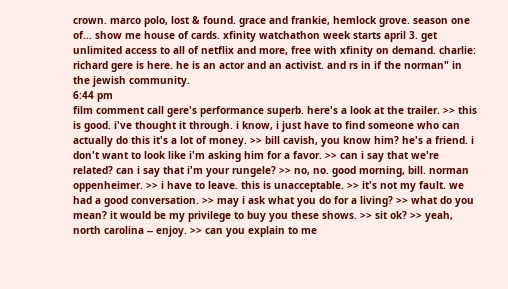crown. marco polo, lost & found. grace and frankie, hemlock grove. season one of... show me house of cards. xfinity watchathon week starts april 3. get unlimited access to all of netflix and more, free with xfinity on demand. charlie: richard gere is here. he is an actor and an activist. and rs in if the norman" in the jewish community.
6:44 pm
film comment call gere's performance superb. here's a look at the trailer. >> this is good. i've thought it through. i know, i just have to find someone who can actually do this it's a lot of money. >> bill cavish, you know him? he's a friend. i don't want to look like i'm asking him for a favor. >> can i say that we're related? can i say that i'm your rungele? >> no, no. good morning, bill. norman oppenheimer. >> i have to leave. this is unacceptable. >> it's not my fault. we had a good conversation. >> may i ask what you do for a living? >> what do you mean? it would be my privilege to buy you these shows. >> sit ok? >> yeah, north carolina -- enjoy. >> can you explain to me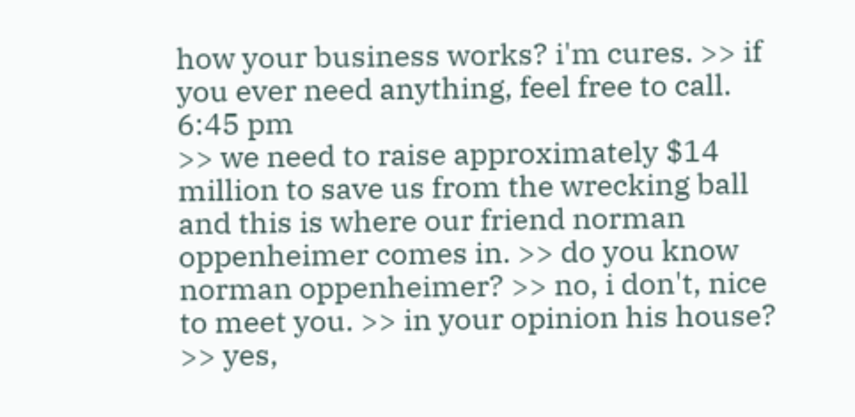how your business works? i'm cures. >> if you ever need anything, feel free to call.
6:45 pm
>> we need to raise approximately $14 million to save us from the wrecking ball and this is where our friend norman oppenheimer comes in. >> do you know norman oppenheimer? >> no, i don't, nice to meet you. >> in your opinion his house? >> yes,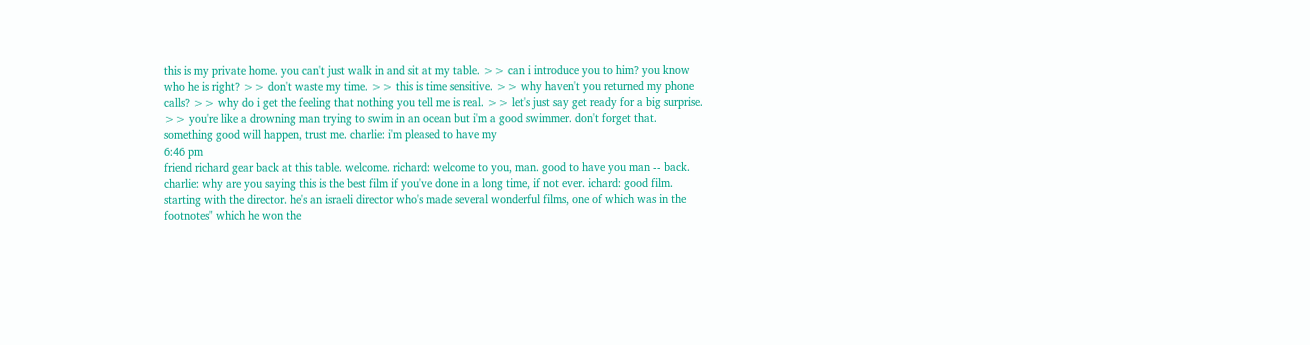this is my private home. you can't just walk in and sit at my table. >> can i introduce you to him? you know who he is right? >> don't waste my time. >> this is time sensitive. >> why haven't you returned my phone calls? >> why do i get the feeling that nothing you tell me is real. >> let's just say get ready for a big surprise. >> you're like a drowning man trying to swim in an ocean but i'm a good swimmer. don't forget that. something good will happen, trust me. charlie: i'm pleased to have my
6:46 pm
friend richard gear back at this table. welcome. richard: welcome to you, man. good to have you man -- back. charlie: why are you saying this is the best film if you've done in a long time, if not ever. ichard: good film. starting with the director. he's an israeli director who's made several wonderful films, one of which was in the footnotes" which he won the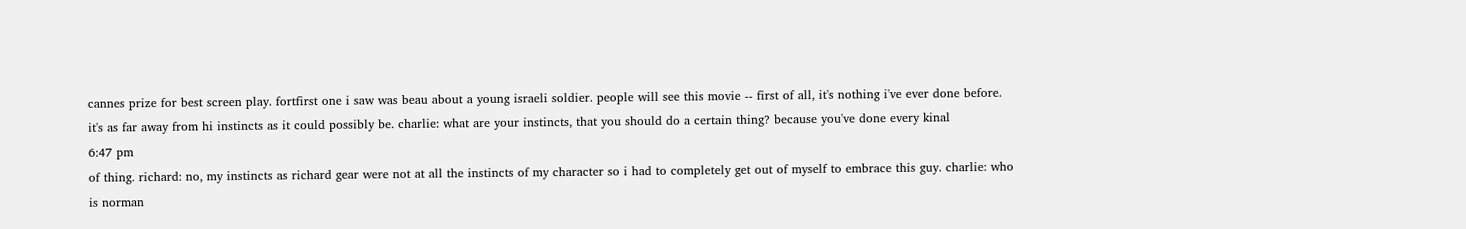cannes prize for best screen play. fortfirst one i saw was beau about a young israeli soldier. people will see this movie -- first of all, it's nothing i've ever done before. it's as far away from hi instincts as it could possibly be. charlie: what are your instincts, that you should do a certain thing? because you've done every kinal
6:47 pm
of thing. richard: no, my instincts as richard gear were not at all the instincts of my character so i had to completely get out of myself to embrace this guy. charlie: who is norman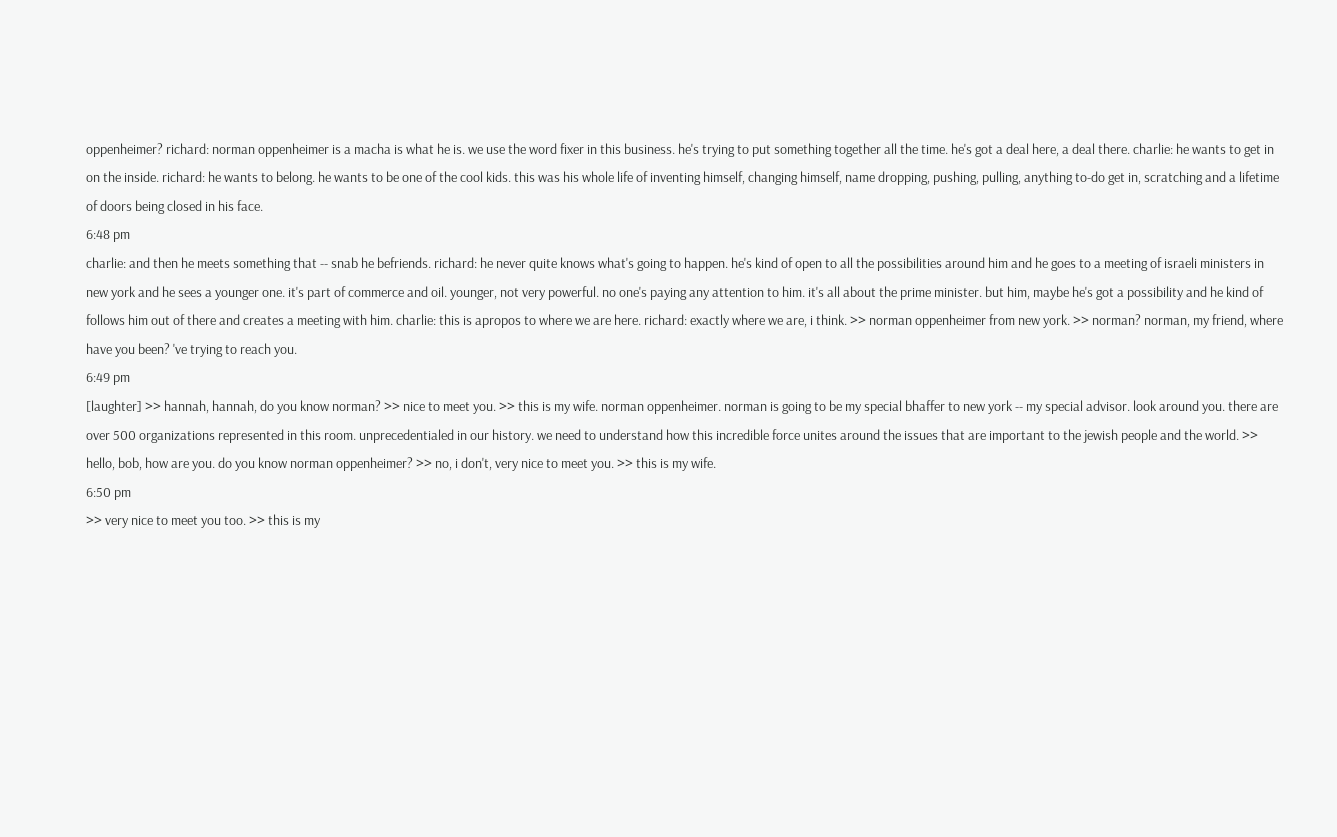oppenheimer? richard: norman oppenheimer is a macha is what he is. we use the word fixer in this business. he's trying to put something together all the time. he's got a deal here, a deal there. charlie: he wants to get in on the inside. richard: he wants to belong. he wants to be one of the cool kids. this was his whole life of inventing himself, changing himself, name dropping, pushing, pulling, anything to-do get in, scratching and a lifetime of doors being closed in his face.
6:48 pm
charlie: and then he meets something that -- snab he befriends. richard: he never quite knows what's going to happen. he's kind of open to all the possibilities around him and he goes to a meeting of israeli ministers in new york and he sees a younger one. it's part of commerce and oil. younger, not very powerful. no one's paying any attention to him. it's all about the prime minister. but him, maybe he's got a possibility and he kind of follows him out of there and creates a meeting with him. charlie: this is apropos to where we are here. richard: exactly where we are, i think. >> norman oppenheimer from new york. >> norman? norman, my friend, where have you been? 've trying to reach you.
6:49 pm
[laughter] >> hannah, hannah, do you know norman? >> nice to meet you. >> this is my wife. norman oppenheimer. norman is going to be my special bhaffer to new york -- my special advisor. look around you. there are over 500 organizations represented in this room. unprecedentialed in our history. we need to understand how this incredible force unites around the issues that are important to the jewish people and the world. >> hello, bob, how are you. do you know norman oppenheimer? >> no, i don't, very nice to meet you. >> this is my wife.
6:50 pm
>> very nice to meet you too. >> this is my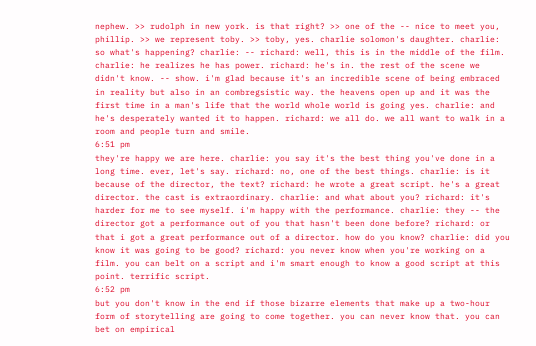nephew. >> rudolph in new york. is that right? >> one of the -- nice to meet you, phillip. >> we represent toby. >> toby, yes. charlie solomon's daughter. charlie: so what's happening? charlie: -- richard: well, this is in the middle of the film. charlie: he realizes he has power. richard: he's in. the rest of the scene we didn't know. -- show. i'm glad because it's an incredible scene of being embraced in reality but also in an combregsistic way. the heavens open up and it was the first time in a man's life that the world whole world is going yes. charlie: and he's desperately wanted it to happen. richard: we all do. we all want to walk in a room and people turn and smile.
6:51 pm
they're happy we are here. charlie: you say it's the best thing you've done in a long time. ever, let's say. richard: no, one of the best things. charlie: is it because of the director, the text? richard: he wrote a great script. he's a great director. the cast is extraordinary. charlie: and what about you? richard: it's harder for me to see myself. i'm happy with the performance. charlie: they -- the director got a performance out of you that hasn't been done before? richard: or that i got a great performance out of a director. how do you know? charlie: did you know it was going to be good? richard: you never know when you're working on a film. you can belt on a script and i'm smart enough to know a good script at this point. terrific script.
6:52 pm
but you don't know in the end if those bizarre elements that make up a two-hour form of storytelling are going to come together. you can never know that. you can bet on empirical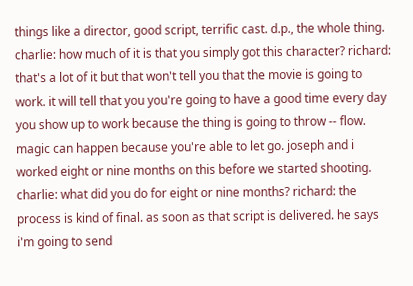things like a director, good script, terrific cast. d.p., the whole thing. charlie: how much of it is that you simply got this character? richard: that's a lot of it but that won't tell you that the movie is going to work. it will tell that you you're going to have a good time every day you show up to work because the thing is going to throw -- flow. magic can happen because you're able to let go. joseph and i worked eight or nine months on this before we started shooting. charlie: what did you do for eight or nine months? richard: the process is kind of final. as soon as that script is delivered. he says i'm going to send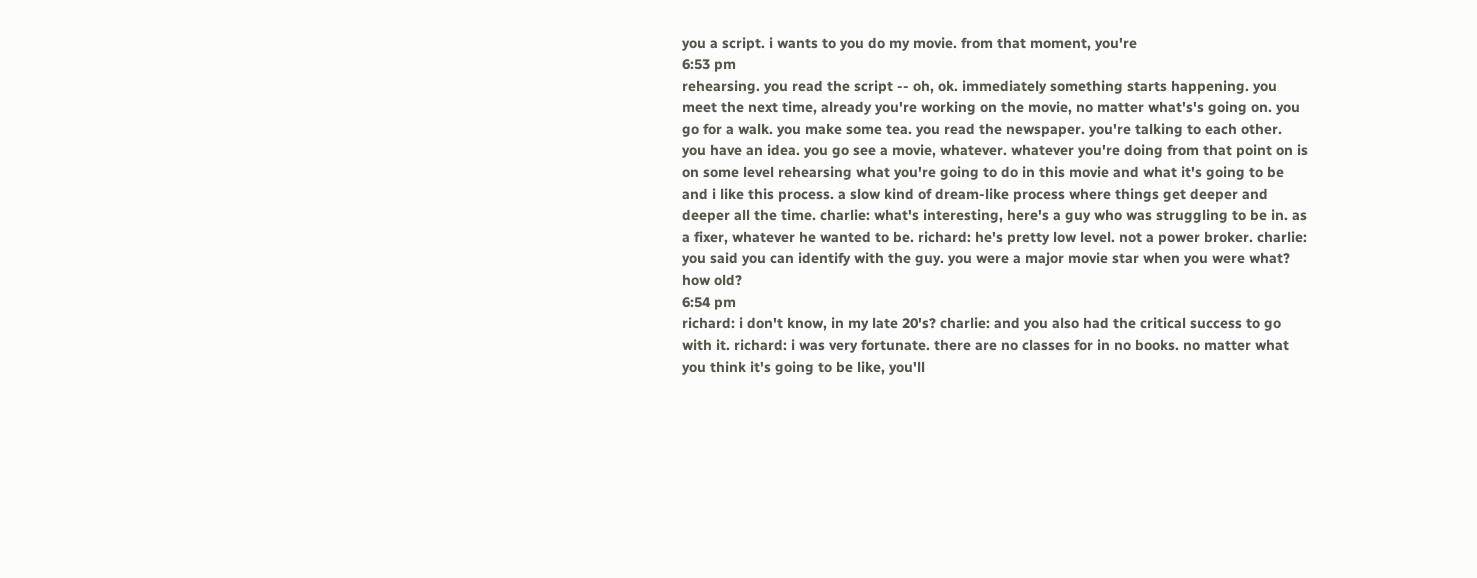you a script. i wants to you do my movie. from that moment, you're
6:53 pm
rehearsing. you read the script -- oh, ok. immediately something starts happening. you meet the next time, already you're working on the movie, no matter what's's going on. you go for a walk. you make some tea. you read the newspaper. you're talking to each other. you have an idea. you go see a movie, whatever. whatever you're doing from that point on is on some level rehearsing what you're going to do in this movie and what it's going to be and i like this process. a slow kind of dream-like process where things get deeper and deeper all the time. charlie: what's interesting, here's a guy who was struggling to be in. as a fixer, whatever he wanted to be. richard: he's pretty low level. not a power broker. charlie: you said you can identify with the guy. you were a major movie star when you were what? how old?
6:54 pm
richard: i don't know, in my late 20's? charlie: and you also had the critical success to go with it. richard: i was very fortunate. there are no classes for in no books. no matter what you think it's going to be like, you'll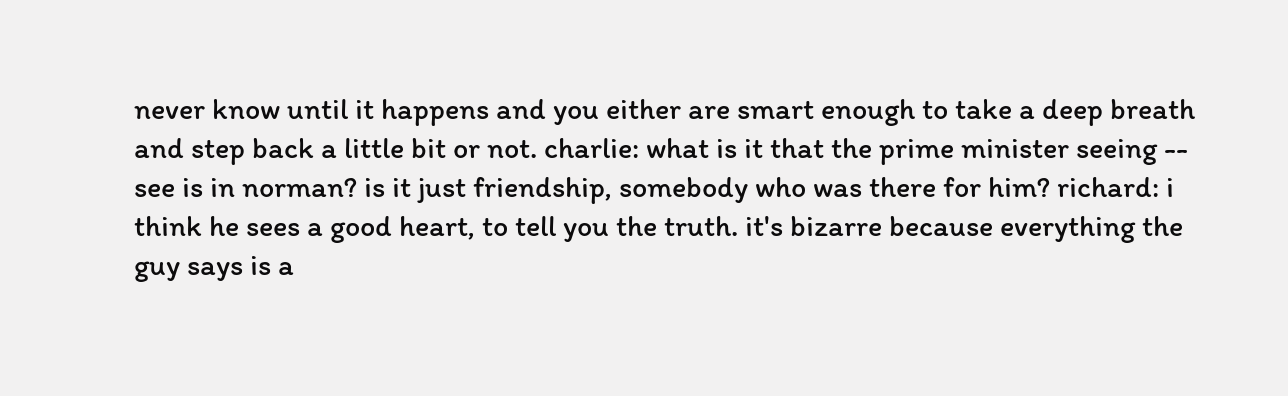never know until it happens and you either are smart enough to take a deep breath and step back a little bit or not. charlie: what is it that the prime minister seeing -- see is in norman? is it just friendship, somebody who was there for him? richard: i think he sees a good heart, to tell you the truth. it's bizarre because everything the guy says is a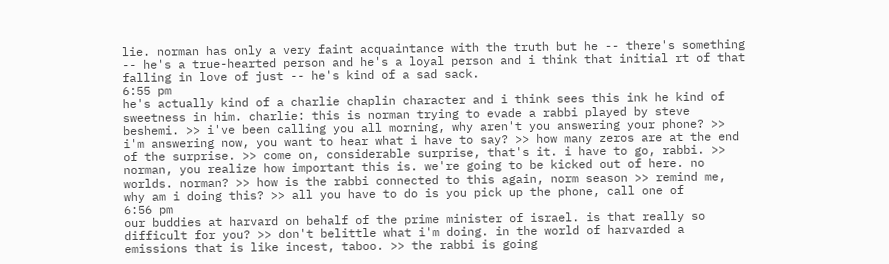lie. norman has only a very faint acquaintance with the truth but he -- there's something -- he's a true-hearted person and he's a loyal person and i think that initial rt of that falling in love of just -- he's kind of a sad sack.
6:55 pm
he's actually kind of a charlie chaplin character and i think sees this ink he kind of sweetness in him. charlie: this is norman trying to evade a rabbi played by steve beshemi. >> i've been calling you all morning, why aren't you answering your phone? >> i'm answering now, you want to hear what i have to say? >> how many zeros are at the end of the surprise. >> come on, considerable surprise, that's it. i have to go, rabbi. >> norman, you realize how important this is. we're going to be kicked out of here. no worlds. norman? >> how is the rabbi connected to this again, norm season >> remind me, why am i doing this? >> all you have to do is you pick up the phone, call one of
6:56 pm
our buddies at harvard on behalf of the prime minister of israel. is that really so difficult for you? >> don't belittle what i'm doing. in the world of harvarded a emissions that is like incest, taboo. >> the rabbi is going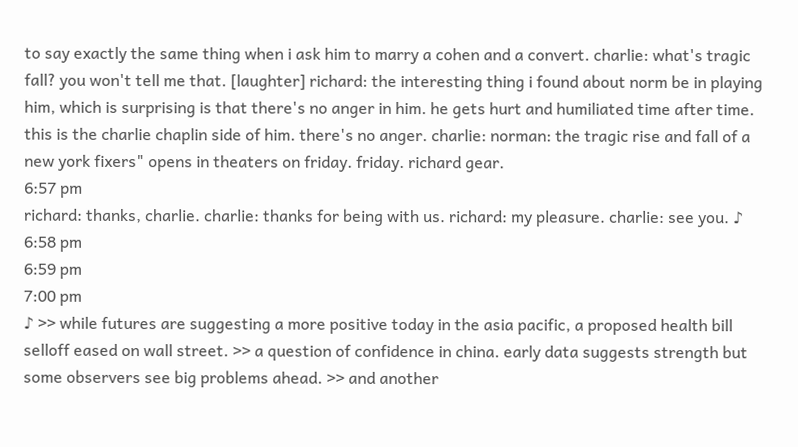to say exactly the same thing when i ask him to marry a cohen and a convert. charlie: what's tragic fall? you won't tell me that. [laughter] richard: the interesting thing i found about norm be in playing him, which is surprising is that there's no anger in him. he gets hurt and humiliated time after time. this is the charlie chaplin side of him. there's no anger. charlie: norman: the tragic rise and fall of a new york fixers" opens in theaters on friday. friday. richard gear.
6:57 pm
richard: thanks, charlie. charlie: thanks for being with us. richard: my pleasure. charlie: see you. ♪
6:58 pm
6:59 pm
7:00 pm
♪ >> while futures are suggesting a more positive today in the asia pacific, a proposed health bill selloff eased on wall street. >> a question of confidence in china. early data suggests strength but some observers see big problems ahead. >> and another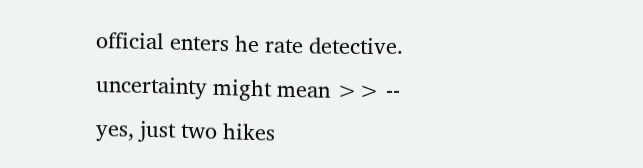official enters he rate detective. uncertainty might mean >> -- yes, just two hikes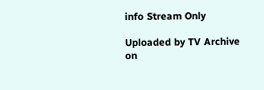info Stream Only

Uploaded by TV Archive on